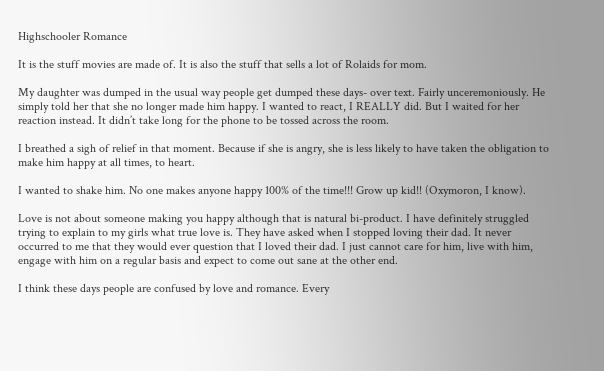Highschooler Romance

It is the stuff movies are made of. It is also the stuff that sells a lot of Rolaids for mom.

My daughter was dumped in the usual way people get dumped these days- over text. Fairly unceremoniously. He simply told her that she no longer made him happy. I wanted to react, I REALLY did. But I waited for her reaction instead. It didn’t take long for the phone to be tossed across the room.

I breathed a sigh of relief in that moment. Because if she is angry, she is less likely to have taken the obligation to make him happy at all times, to heart.

I wanted to shake him. No one makes anyone happy 100% of the time!!! Grow up kid!! (Oxymoron, I know).

Love is not about someone making you happy although that is natural bi-product. I have definitely struggled trying to explain to my girls what true love is. They have asked when I stopped loving their dad. It never occurred to me that they would ever question that I loved their dad. I just cannot care for him, live with him, engage with him on a regular basis and expect to come out sane at the other end.

I think these days people are confused by love and romance. Every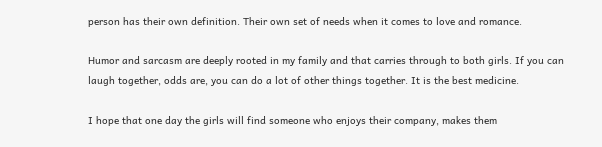person has their own definition. Their own set of needs when it comes to love and romance.

Humor and sarcasm are deeply rooted in my family and that carries through to both girls. If you can laugh together, odds are, you can do a lot of other things together. It is the best medicine.

I hope that one day the girls will find someone who enjoys their company, makes them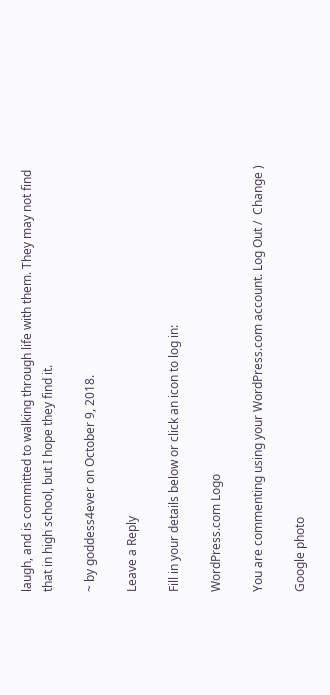laugh, and is committed to walking through life with them. They may not find that in high school, but I hope they find it.

~ by goddess4ever on October 9, 2018.

Leave a Reply

Fill in your details below or click an icon to log in:

WordPress.com Logo

You are commenting using your WordPress.com account. Log Out /  Change )

Google photo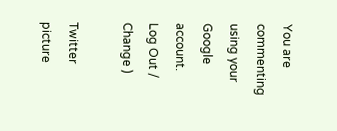You are commenting using your Google account. Log Out /  Change )

Twitter picture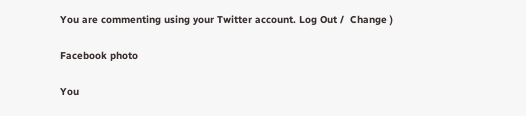You are commenting using your Twitter account. Log Out /  Change )

Facebook photo

You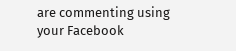are commenting using your Facebook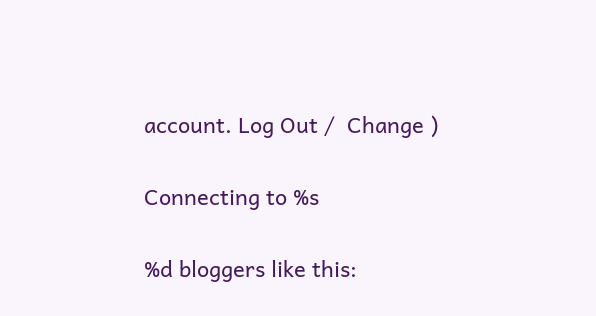account. Log Out /  Change )

Connecting to %s

%d bloggers like this: